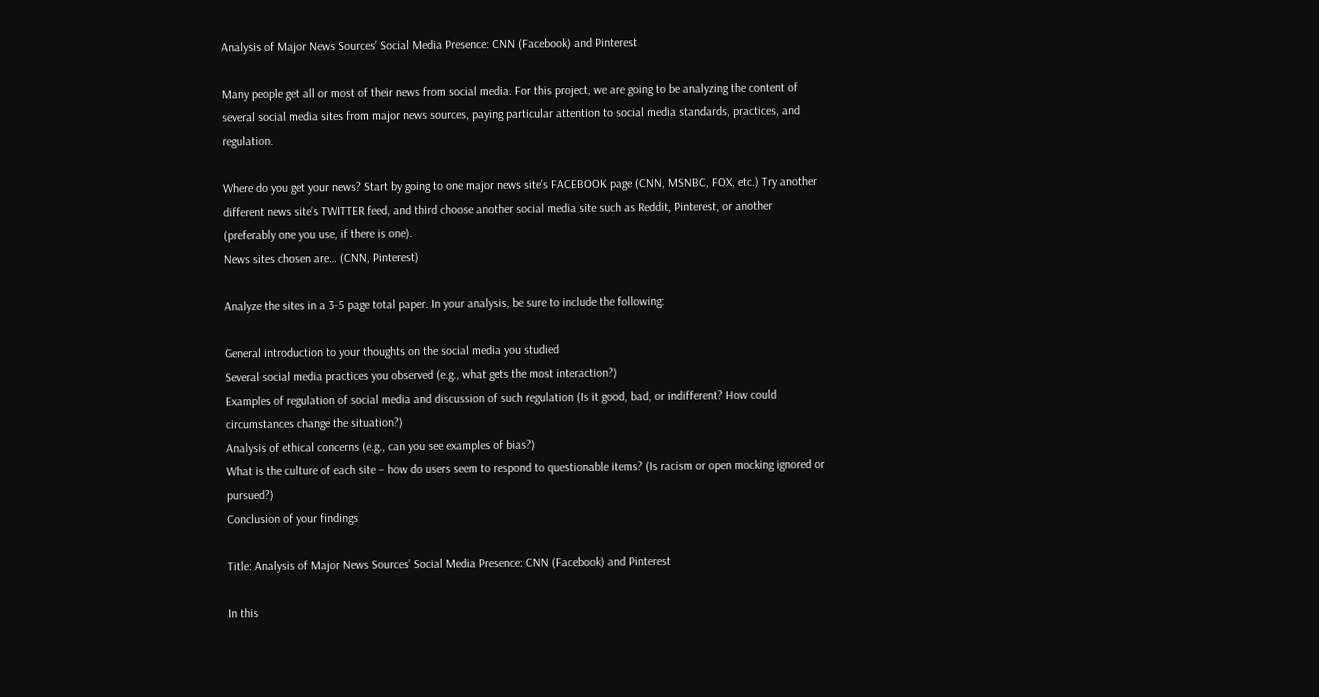Analysis of Major News Sources’ Social Media Presence: CNN (Facebook) and Pinterest

Many people get all or most of their news from social media. For this project, we are going to be analyzing the content of several social media sites from major news sources, paying particular attention to social media standards, practices, and regulation.

Where do you get your news? Start by going to one major news site’s FACEBOOK page (CNN, MSNBC, FOX, etc.) Try another different news site’s TWITTER feed, and third choose another social media site such as Reddit, Pinterest, or another (preferably one you use, if there is one).
News sites chosen are… (CNN, Pinterest)

Analyze the sites in a 3-5 page total paper. In your analysis, be sure to include the following:

General introduction to your thoughts on the social media you studied
Several social media practices you observed (e.g., what gets the most interaction?)
Examples of regulation of social media and discussion of such regulation (Is it good, bad, or indifferent? How could circumstances change the situation?)
Analysis of ethical concerns (e.g., can you see examples of bias?)
What is the culture of each site – how do users seem to respond to questionable items? (Is racism or open mocking ignored or pursued?)
Conclusion of your findings

Title: Analysis of Major News Sources’ Social Media Presence: CNN (Facebook) and Pinterest

In this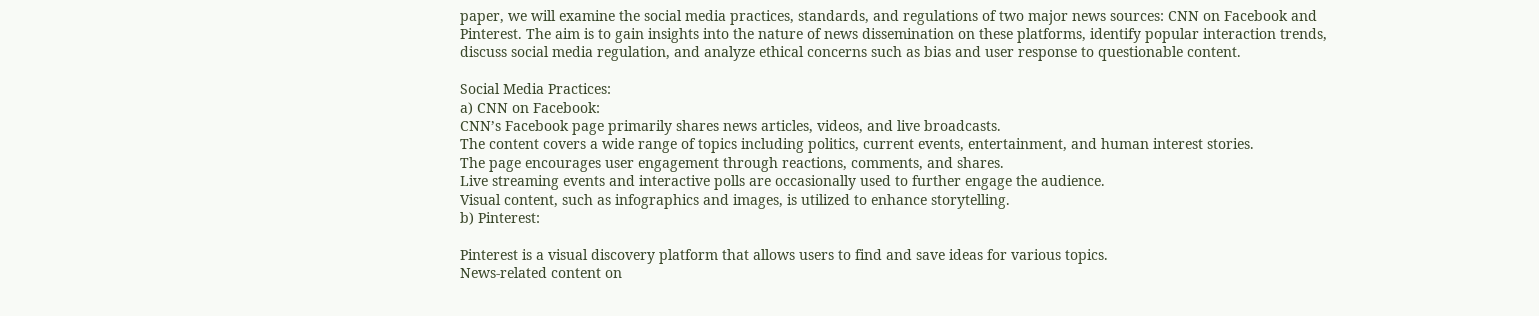paper, we will examine the social media practices, standards, and regulations of two major news sources: CNN on Facebook and Pinterest. The aim is to gain insights into the nature of news dissemination on these platforms, identify popular interaction trends, discuss social media regulation, and analyze ethical concerns such as bias and user response to questionable content.

Social Media Practices:
a) CNN on Facebook:
CNN’s Facebook page primarily shares news articles, videos, and live broadcasts.
The content covers a wide range of topics including politics, current events, entertainment, and human interest stories.
The page encourages user engagement through reactions, comments, and shares.
Live streaming events and interactive polls are occasionally used to further engage the audience.
Visual content, such as infographics and images, is utilized to enhance storytelling.
b) Pinterest:

Pinterest is a visual discovery platform that allows users to find and save ideas for various topics.
News-related content on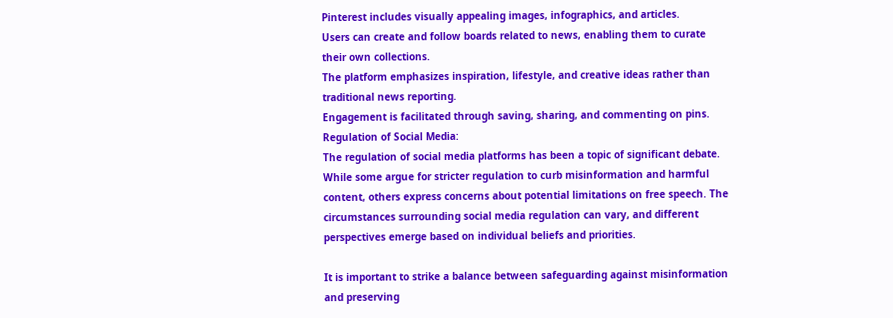Pinterest includes visually appealing images, infographics, and articles.
Users can create and follow boards related to news, enabling them to curate their own collections.
The platform emphasizes inspiration, lifestyle, and creative ideas rather than traditional news reporting.
Engagement is facilitated through saving, sharing, and commenting on pins.
Regulation of Social Media:
The regulation of social media platforms has been a topic of significant debate. While some argue for stricter regulation to curb misinformation and harmful content, others express concerns about potential limitations on free speech. The circumstances surrounding social media regulation can vary, and different perspectives emerge based on individual beliefs and priorities.

It is important to strike a balance between safeguarding against misinformation and preserving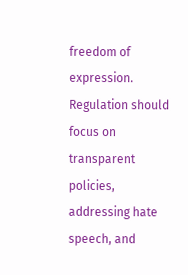freedom of expression. Regulation should focus on transparent policies, addressing hate speech, and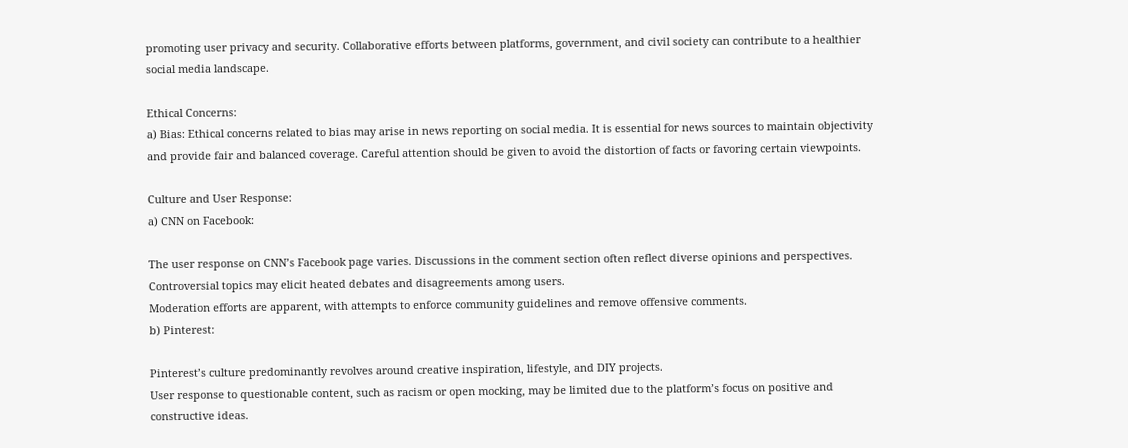promoting user privacy and security. Collaborative efforts between platforms, government, and civil society can contribute to a healthier social media landscape.

Ethical Concerns:
a) Bias: Ethical concerns related to bias may arise in news reporting on social media. It is essential for news sources to maintain objectivity and provide fair and balanced coverage. Careful attention should be given to avoid the distortion of facts or favoring certain viewpoints.

Culture and User Response:
a) CNN on Facebook:

The user response on CNN’s Facebook page varies. Discussions in the comment section often reflect diverse opinions and perspectives.
Controversial topics may elicit heated debates and disagreements among users.
Moderation efforts are apparent, with attempts to enforce community guidelines and remove offensive comments.
b) Pinterest:

Pinterest’s culture predominantly revolves around creative inspiration, lifestyle, and DIY projects.
User response to questionable content, such as racism or open mocking, may be limited due to the platform’s focus on positive and constructive ideas.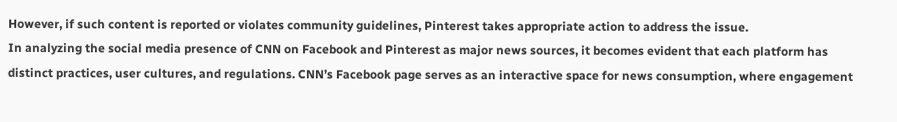However, if such content is reported or violates community guidelines, Pinterest takes appropriate action to address the issue.
In analyzing the social media presence of CNN on Facebook and Pinterest as major news sources, it becomes evident that each platform has distinct practices, user cultures, and regulations. CNN’s Facebook page serves as an interactive space for news consumption, where engagement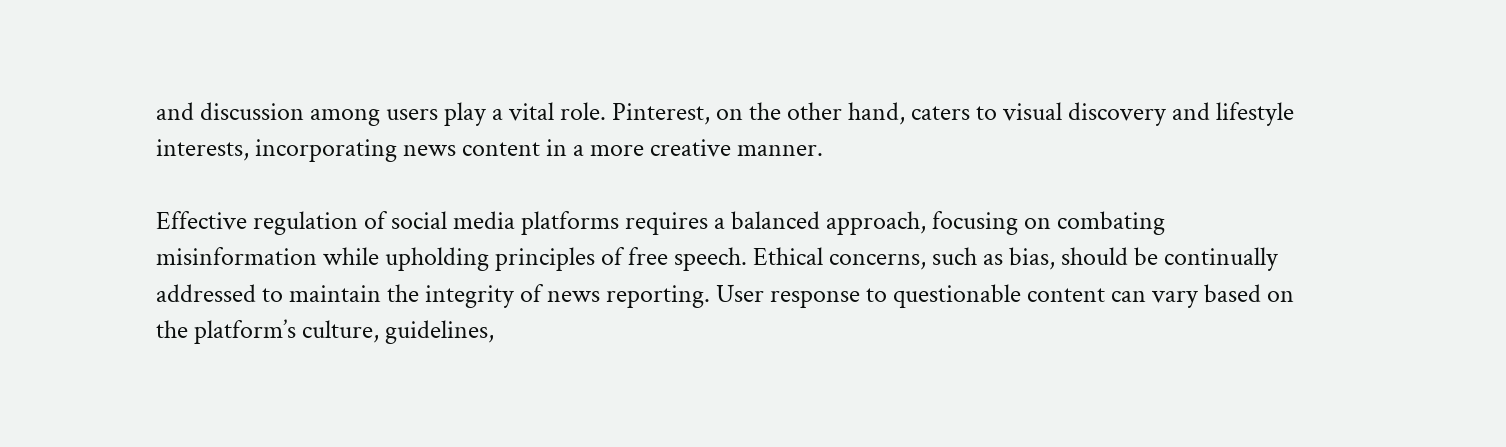and discussion among users play a vital role. Pinterest, on the other hand, caters to visual discovery and lifestyle interests, incorporating news content in a more creative manner.

Effective regulation of social media platforms requires a balanced approach, focusing on combating misinformation while upholding principles of free speech. Ethical concerns, such as bias, should be continually addressed to maintain the integrity of news reporting. User response to questionable content can vary based on the platform’s culture, guidelines,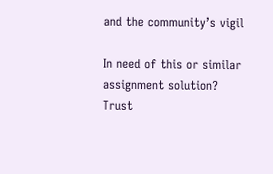and the community’s vigil

In need of this or similar assignment solution?
Trust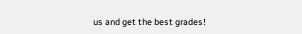us and get the best grades!